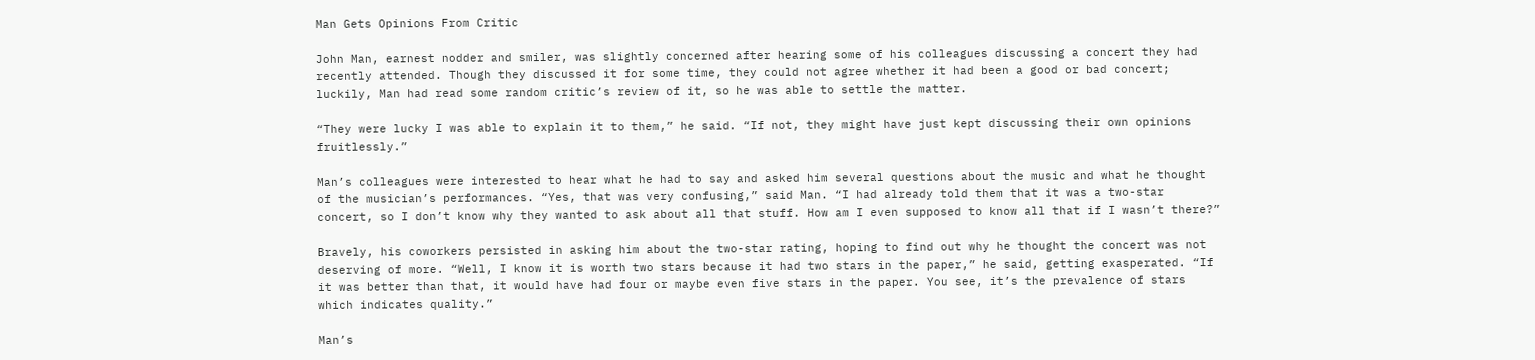Man Gets Opinions From Critic

John Man, earnest nodder and smiler, was slightly concerned after hearing some of his colleagues discussing a concert they had recently attended. Though they discussed it for some time, they could not agree whether it had been a good or bad concert; luckily, Man had read some random critic’s review of it, so he was able to settle the matter.

“They were lucky I was able to explain it to them,” he said. “If not, they might have just kept discussing their own opinions fruitlessly.”

Man’s colleagues were interested to hear what he had to say and asked him several questions about the music and what he thought of the musician’s performances. “Yes, that was very confusing,” said Man. “I had already told them that it was a two-star concert, so I don’t know why they wanted to ask about all that stuff. How am I even supposed to know all that if I wasn’t there?”

Bravely, his coworkers persisted in asking him about the two-star rating, hoping to find out why he thought the concert was not deserving of more. “Well, I know it is worth two stars because it had two stars in the paper,” he said, getting exasperated. “If it was better than that, it would have had four or maybe even five stars in the paper. You see, it’s the prevalence of stars which indicates quality.”

Man’s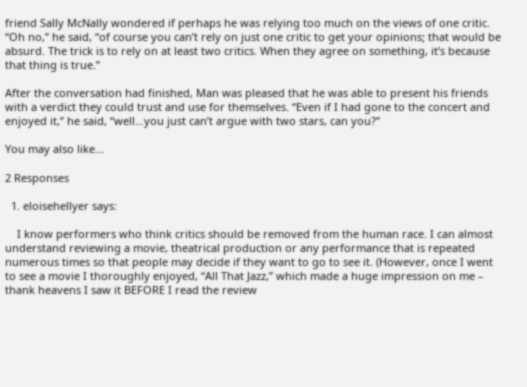friend Sally McNally wondered if perhaps he was relying too much on the views of one critic. “Oh no,” he said, “of course you can’t rely on just one critic to get your opinions; that would be absurd. The trick is to rely on at least two critics. When they agree on something, it’s because that thing is true.”

After the conversation had finished, Man was pleased that he was able to present his friends with a verdict they could trust and use for themselves. “Even if I had gone to the concert and enjoyed it,” he said, “well…you just can’t argue with two stars, can you?”

You may also like...

2 Responses

  1. eloisehellyer says:

    I know performers who think critics should be removed from the human race. I can almost understand reviewing a movie, theatrical production or any performance that is repeated numerous times so that people may decide if they want to go to see it. (However, once I went to see a movie I thoroughly enjoyed, “All That Jazz,” which made a huge impression on me – thank heavens I saw it BEFORE I read the review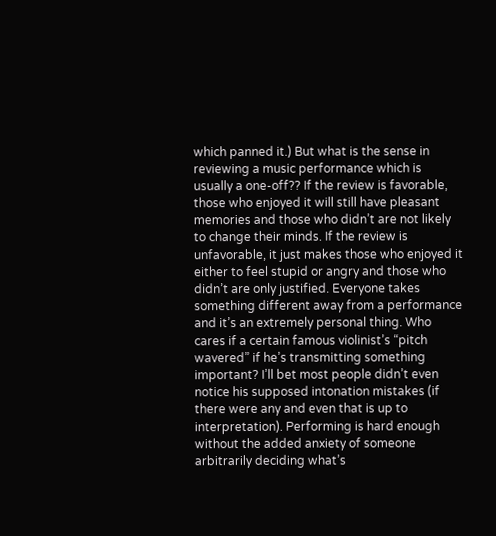which panned it.) But what is the sense in reviewing a music performance which is usually a one-off?? If the review is favorable, those who enjoyed it will still have pleasant memories and those who didn’t are not likely to change their minds. If the review is unfavorable, it just makes those who enjoyed it either to feel stupid or angry and those who didn’t are only justified. Everyone takes something different away from a performance and it’s an extremely personal thing. Who cares if a certain famous violinist’s “pitch wavered” if he’s transmitting something important? I’ll bet most people didn’t even notice his supposed intonation mistakes (if there were any and even that is up to interpretation). Performing is hard enough without the added anxiety of someone arbitrarily deciding what’s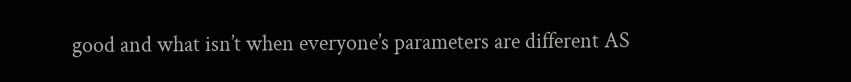good and what isn’t when everyone’s parameters are different AS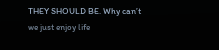THEY SHOULD BE. Why can’t we just enjoy life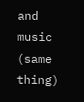and music (same thing)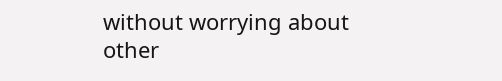without worrying about other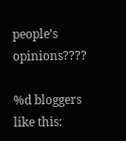people’s opinions????

%d bloggers like this: